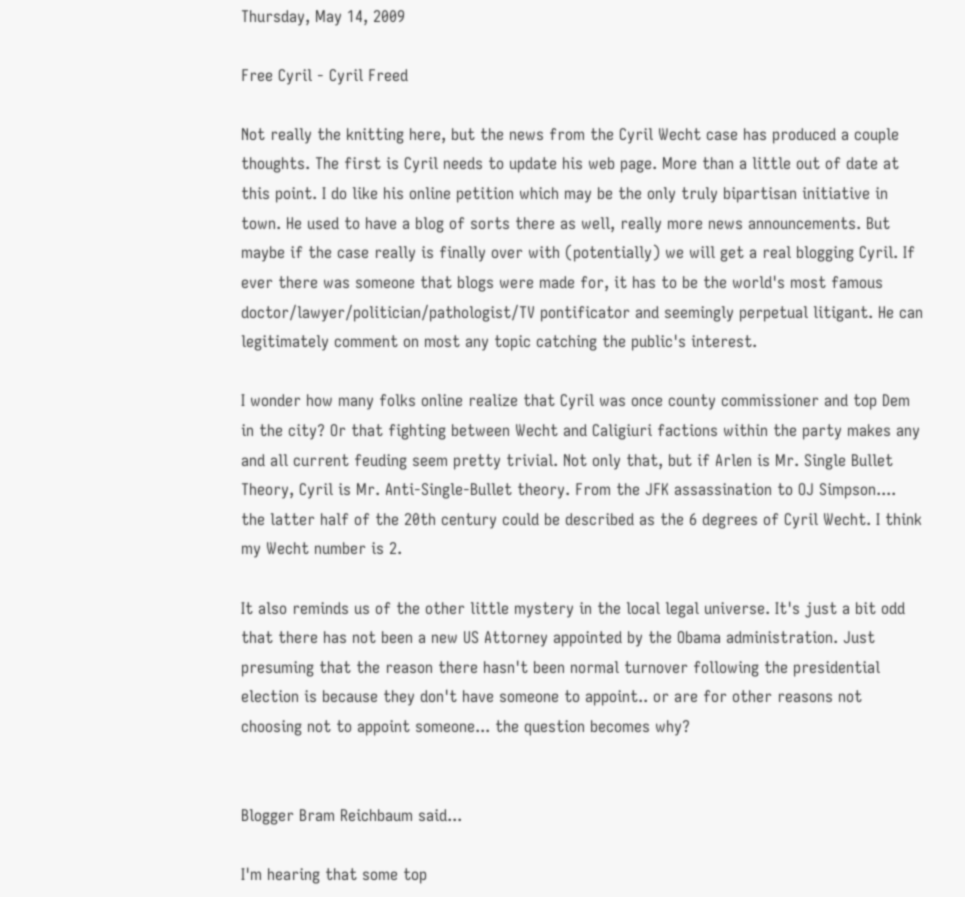Thursday, May 14, 2009

Free Cyril - Cyril Freed

Not really the knitting here, but the news from the Cyril Wecht case has produced a couple thoughts. The first is Cyril needs to update his web page. More than a little out of date at this point. I do like his online petition which may be the only truly bipartisan initiative in town. He used to have a blog of sorts there as well, really more news announcements. But maybe if the case really is finally over with (potentially) we will get a real blogging Cyril. If ever there was someone that blogs were made for, it has to be the world's most famous doctor/lawyer/politician/pathologist/TV pontificator and seemingly perpetual litigant. He can legitimately comment on most any topic catching the public's interest.

I wonder how many folks online realize that Cyril was once county commissioner and top Dem in the city? Or that fighting between Wecht and Caligiuri factions within the party makes any and all current feuding seem pretty trivial. Not only that, but if Arlen is Mr. Single Bullet Theory, Cyril is Mr. Anti-Single-Bullet theory. From the JFK assassination to OJ Simpson.... the latter half of the 20th century could be described as the 6 degrees of Cyril Wecht. I think my Wecht number is 2.

It also reminds us of the other little mystery in the local legal universe. It's just a bit odd that there has not been a new US Attorney appointed by the Obama administration. Just presuming that the reason there hasn't been normal turnover following the presidential election is because they don't have someone to appoint.. or are for other reasons not choosing not to appoint someone... the question becomes why?


Blogger Bram Reichbaum said...

I'm hearing that some top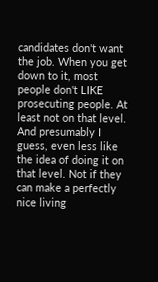candidates don't want the job. When you get down to it, most people don't LIKE prosecuting people. At least not on that level. And presumably I guess, even less like the idea of doing it on that level. Not if they can make a perfectly nice living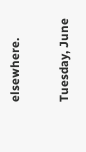elsewhere.

Tuesday, June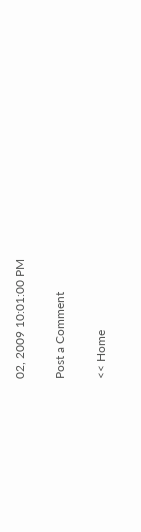02, 2009 10:01:00 PM

Post a Comment

<< Home